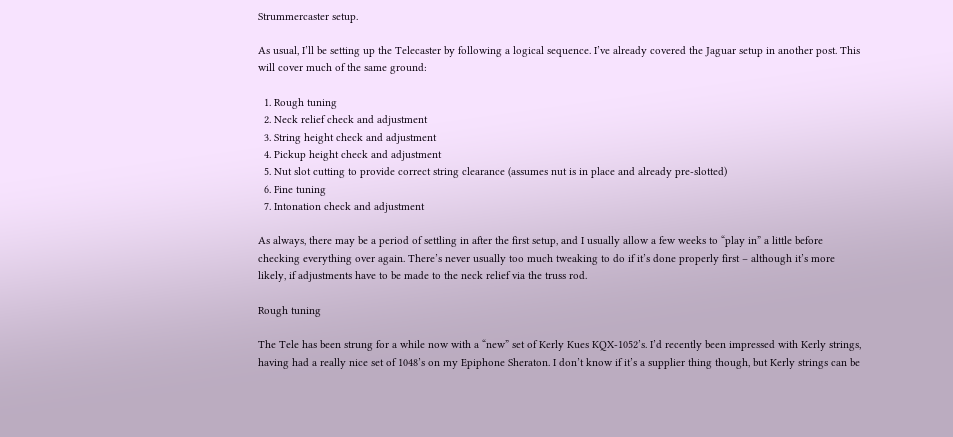Strummercaster setup.

As usual, I’ll be setting up the Telecaster by following a logical sequence. I’ve already covered the Jaguar setup in another post. This will cover much of the same ground:

  1. Rough tuning
  2. Neck relief check and adjustment
  3. String height check and adjustment
  4. Pickup height check and adjustment
  5. Nut slot cutting to provide correct string clearance (assumes nut is in place and already pre-slotted)
  6. Fine tuning
  7. Intonation check and adjustment

As always, there may be a period of settling in after the first setup, and I usually allow a few weeks to “play in” a little before checking everything over again. There’s never usually too much tweaking to do if it’s done properly first – although it’s more likely, if adjustments have to be made to the neck relief via the truss rod.

Rough tuning

The Tele has been strung for a while now with a “new” set of Kerly Kues KQX-1052’s. I’d recently been impressed with Kerly strings, having had a really nice set of 1048’s on my Epiphone Sheraton. I don’t know if it’s a supplier thing though, but Kerly strings can be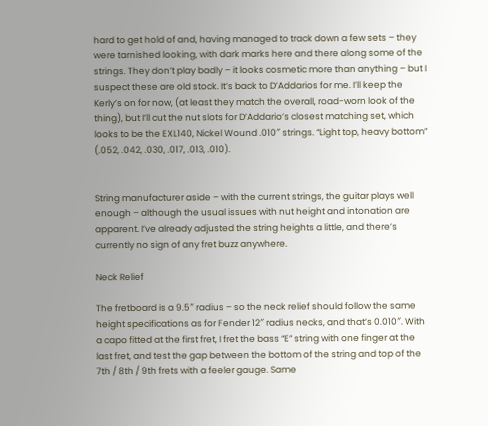hard to get hold of and, having managed to track down a few sets – they were tarnished looking, with dark marks here and there along some of the strings. They don’t play badly – it looks cosmetic more than anything – but I suspect these are old stock. It’s back to D’Addarios for me. I’ll keep the Kerly’s on for now, (at least they match the overall, road-worn look of the thing), but I’ll cut the nut slots for D’Addario’s closest matching set, which looks to be the EXL140, Nickel Wound .010″ strings. “Light top, heavy bottom” (.052, .042, .030, .017, .013, .010).


String manufacturer aside – with the current strings, the guitar plays well enough – although the usual issues with nut height and intonation are apparent. I’ve already adjusted the string heights a little, and there’s currently no sign of any fret buzz anywhere.

Neck Relief

The fretboard is a 9.5″ radius – so the neck relief should follow the same height specifications as for Fender 12″ radius necks, and that’s 0.010″. With a capo fitted at the first fret, I fret the bass “E” string with one finger at the last fret, and test the gap between the bottom of the string and top of the 7th / 8th / 9th frets with a feeler gauge. Same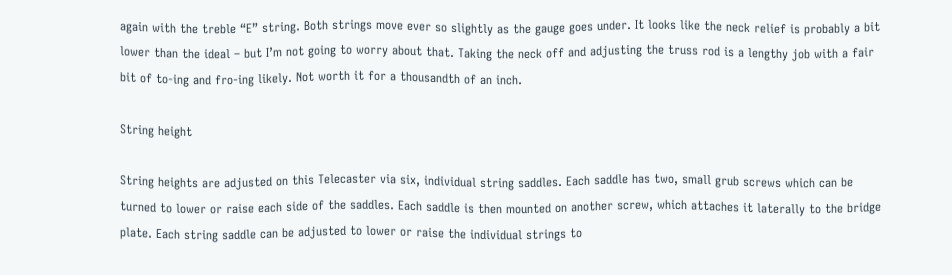again with the treble “E” string. Both strings move ever so slightly as the gauge goes under. It looks like the neck relief is probably a bit lower than the ideal – but I’m not going to worry about that. Taking the neck off and adjusting the truss rod is a lengthy job with a fair bit of to-ing and fro-ing likely. Not worth it for a thousandth of an inch.

String height

String heights are adjusted on this Telecaster via six, individual string saddles. Each saddle has two, small grub screws which can be turned to lower or raise each side of the saddles. Each saddle is then mounted on another screw, which attaches it laterally to the bridge plate. Each string saddle can be adjusted to lower or raise the individual strings to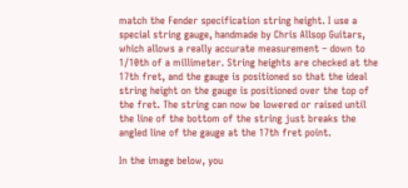match the Fender specification string height. I use a special string gauge, handmade by Chris Allsop Guitars, which allows a really accurate measurement – down to 1/10th of a millimeter. String heights are checked at the 17th fret, and the gauge is positioned so that the ideal string height on the gauge is positioned over the top of the fret. The string can now be lowered or raised until the line of the bottom of the string just breaks the angled line of the gauge at the 17th fret point.

In the image below, you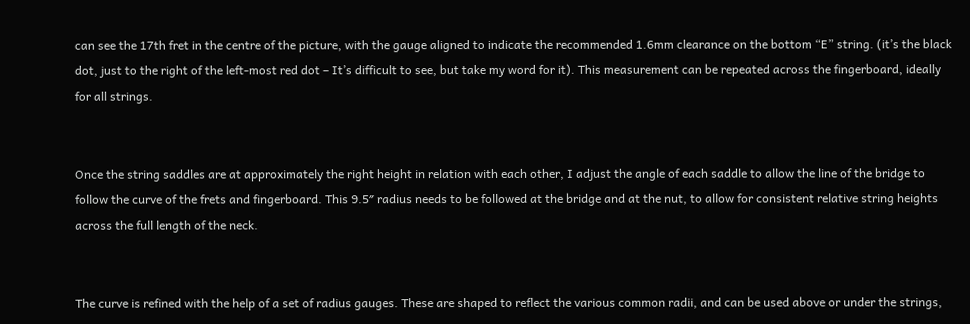can see the 17th fret in the centre of the picture, with the gauge aligned to indicate the recommended 1.6mm clearance on the bottom “E” string. (it’s the black dot, just to the right of the left-most red dot – It’s difficult to see, but take my word for it). This measurement can be repeated across the fingerboard, ideally for all strings.


Once the string saddles are at approximately the right height in relation with each other, I adjust the angle of each saddle to allow the line of the bridge to follow the curve of the frets and fingerboard. This 9.5″ radius needs to be followed at the bridge and at the nut, to allow for consistent relative string heights across the full length of the neck.


The curve is refined with the help of a set of radius gauges. These are shaped to reflect the various common radii, and can be used above or under the strings,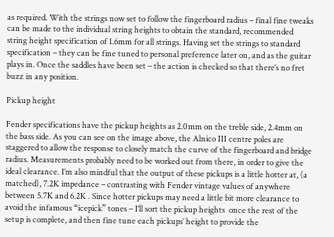as required. With the strings now set to follow the fingerboard radius – final fine tweaks can be made to the individual string heights to obtain the standard, recommended string height specification of 1.6mm for all strings. Having set the strings to standard specification – they can be fine tuned to personal preference later on, and as the guitar plays in. Once the saddles have been set – the action is checked so that there’s no fret buzz in any position.

Pickup height

Fender specifications have the pickup heights as 2.0mm on the treble side, 2.4mm on the bass side. As you can see on the image above, the Alnico III centre poles are staggered to allow the response to closely match the curve of the fingerboard and bridge radius. Measurements probably need to be worked out from there, in order to give the ideal clearance. I’m also mindful that the output of these pickups is a little hotter at, (a matched), 7.2K impedance – contrasting with Fender vintage values of anywhere between 5.7K and 6.2K . Since hotter pickups may need a little bit more clearance to avoid the infamous “icepick” tones – I’ll sort the pickup heights  once the rest of the setup is complete, and then fine tune each pickups’ height to provide the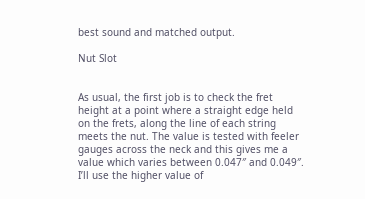best sound and matched output.

Nut Slot


As usual, the first job is to check the fret height at a point where a straight edge held on the frets, along the line of each string meets the nut. The value is tested with feeler gauges across the neck and this gives me a value which varies between 0.047″ and 0.049″. I’ll use the higher value of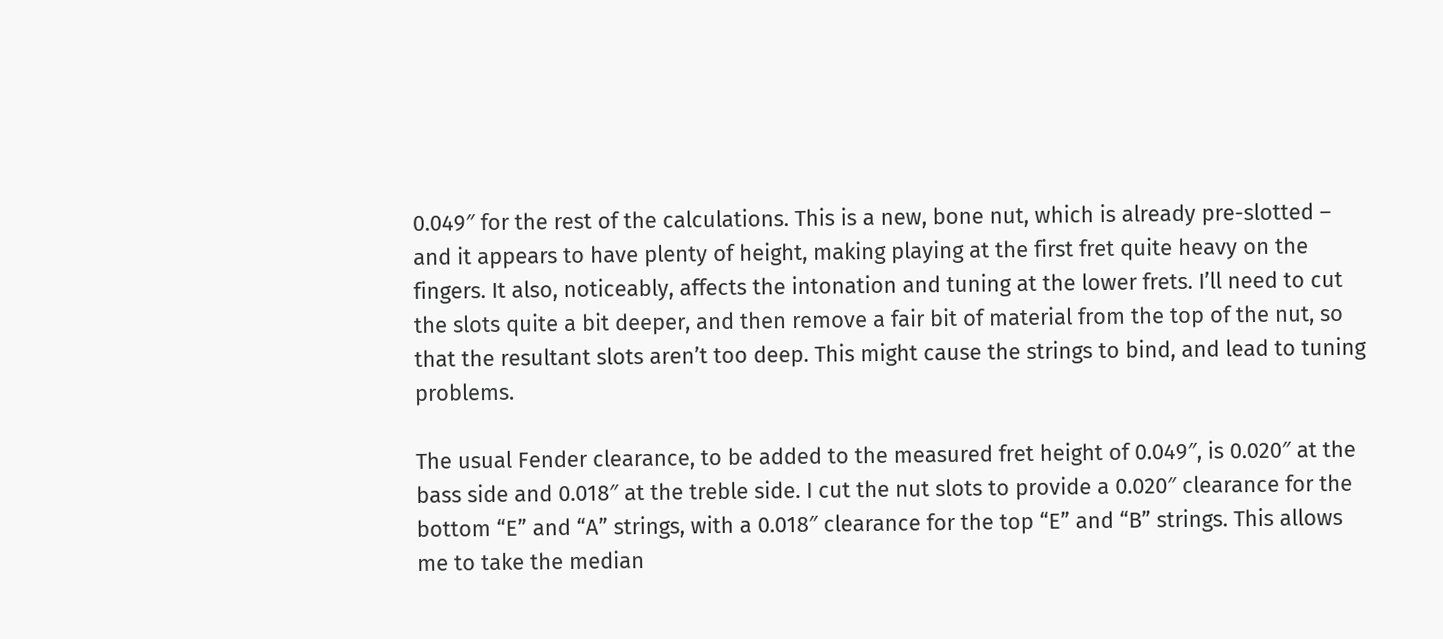0.049″ for the rest of the calculations. This is a new, bone nut, which is already pre-slotted – and it appears to have plenty of height, making playing at the first fret quite heavy on the fingers. It also, noticeably, affects the intonation and tuning at the lower frets. I’ll need to cut the slots quite a bit deeper, and then remove a fair bit of material from the top of the nut, so that the resultant slots aren’t too deep. This might cause the strings to bind, and lead to tuning problems.

The usual Fender clearance, to be added to the measured fret height of 0.049″, is 0.020″ at the bass side and 0.018″ at the treble side. I cut the nut slots to provide a 0.020″ clearance for the bottom “E” and “A” strings, with a 0.018″ clearance for the top “E” and “B” strings. This allows me to take the median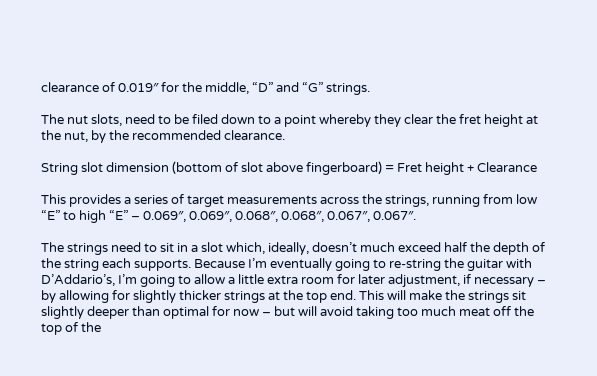clearance of 0.019″ for the middle, “D” and “G” strings.

The nut slots, need to be filed down to a point whereby they clear the fret height at the nut, by the recommended clearance.

String slot dimension (bottom of slot above fingerboard) = Fret height + Clearance

This provides a series of target measurements across the strings, running from low “E” to high “E” – 0.069″, 0.069″, 0.068″, 0.068″, 0.067″, 0.067″.

The strings need to sit in a slot which, ideally, doesn’t much exceed half the depth of the string each supports. Because I’m eventually going to re-string the guitar with D’Addario’s, I’m going to allow a little extra room for later adjustment, if necessary – by allowing for slightly thicker strings at the top end. This will make the strings sit slightly deeper than optimal for now – but will avoid taking too much meat off the top of the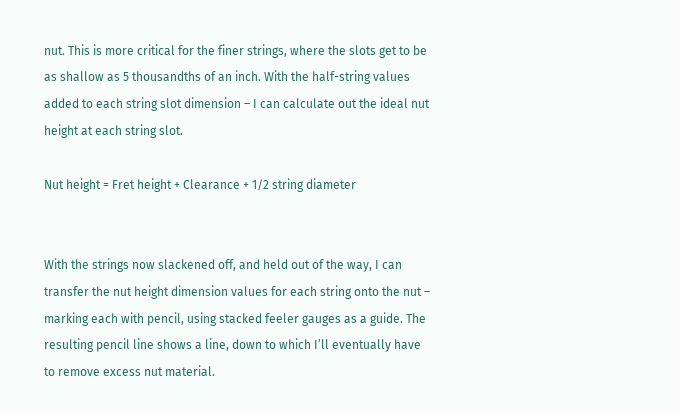nut. This is more critical for the finer strings, where the slots get to be as shallow as 5 thousandths of an inch. With the half-string values added to each string slot dimension – I can calculate out the ideal nut height at each string slot.

Nut height = Fret height + Clearance + 1/2 string diameter


With the strings now slackened off, and held out of the way, I can transfer the nut height dimension values for each string onto the nut – marking each with pencil, using stacked feeler gauges as a guide. The resulting pencil line shows a line, down to which I’ll eventually have to remove excess nut material.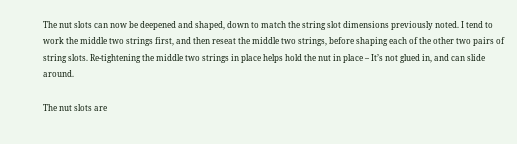The nut slots can now be deepened and shaped, down to match the string slot dimensions previously noted. I tend to work the middle two strings first, and then reseat the middle two strings, before shaping each of the other two pairs of string slots. Re-tightening the middle two strings in place helps hold the nut in place – It’s not glued in, and can slide around.

The nut slots are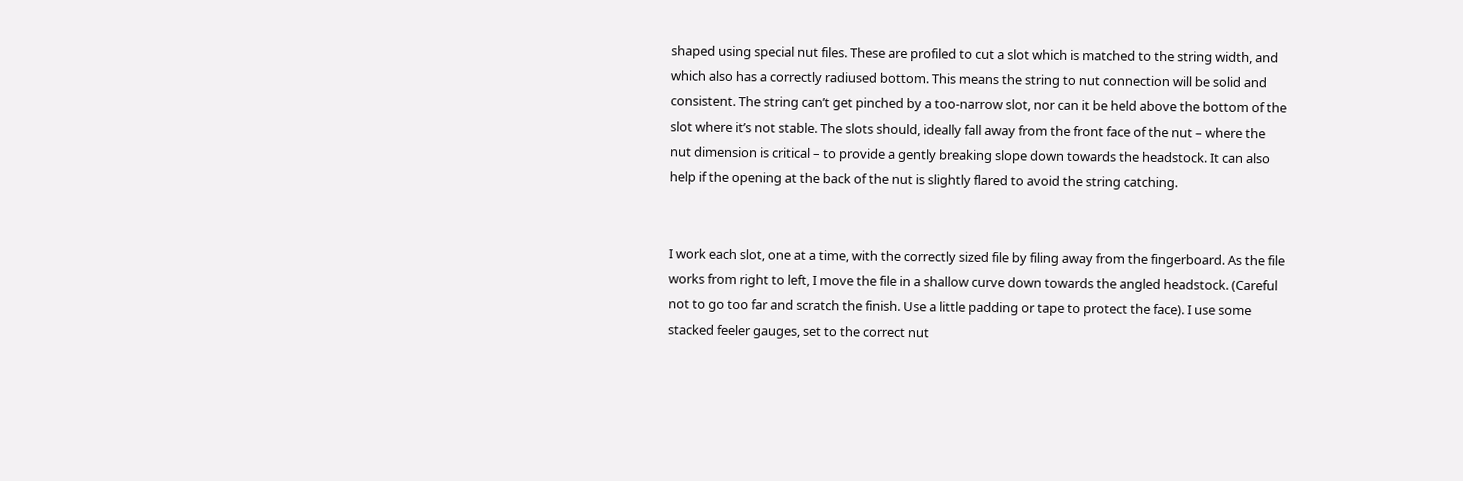shaped using special nut files. These are profiled to cut a slot which is matched to the string width, and which also has a correctly radiused bottom. This means the string to nut connection will be solid and consistent. The string can’t get pinched by a too-narrow slot, nor can it be held above the bottom of the slot where it’s not stable. The slots should, ideally fall away from the front face of the nut – where the nut dimension is critical – to provide a gently breaking slope down towards the headstock. It can also help if the opening at the back of the nut is slightly flared to avoid the string catching.


I work each slot, one at a time, with the correctly sized file by filing away from the fingerboard. As the file works from right to left, I move the file in a shallow curve down towards the angled headstock. (Careful not to go too far and scratch the finish. Use a little padding or tape to protect the face). I use some stacked feeler gauges, set to the correct nut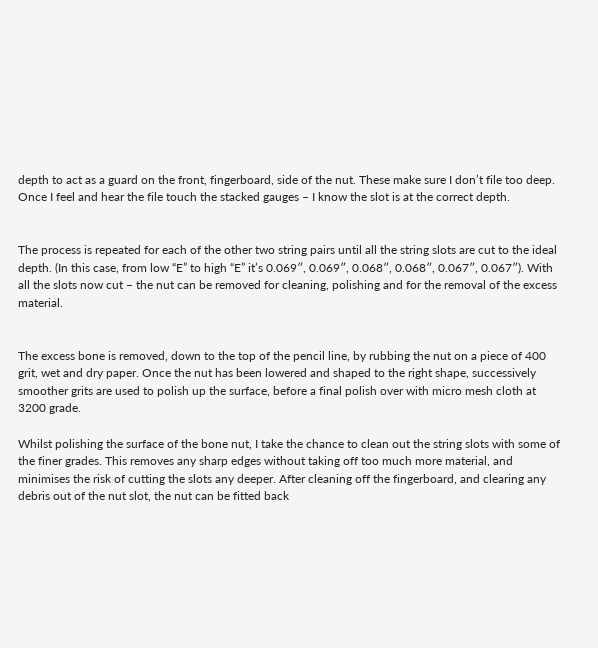depth to act as a guard on the front, fingerboard, side of the nut. These make sure I don’t file too deep. Once I feel and hear the file touch the stacked gauges – I know the slot is at the correct depth.


The process is repeated for each of the other two string pairs until all the string slots are cut to the ideal depth. (In this case, from low “E” to high “E” it’s 0.069″, 0.069″, 0.068″, 0.068″, 0.067″, 0.067″). With all the slots now cut – the nut can be removed for cleaning, polishing and for the removal of the excess material.


The excess bone is removed, down to the top of the pencil line, by rubbing the nut on a piece of 400 grit, wet and dry paper. Once the nut has been lowered and shaped to the right shape, successively smoother grits are used to polish up the surface, before a final polish over with micro mesh cloth at 3200 grade.

Whilst polishing the surface of the bone nut, I take the chance to clean out the string slots with some of the finer grades. This removes any sharp edges without taking off too much more material, and minimises the risk of cutting the slots any deeper. After cleaning off the fingerboard, and clearing any debris out of the nut slot, the nut can be fitted back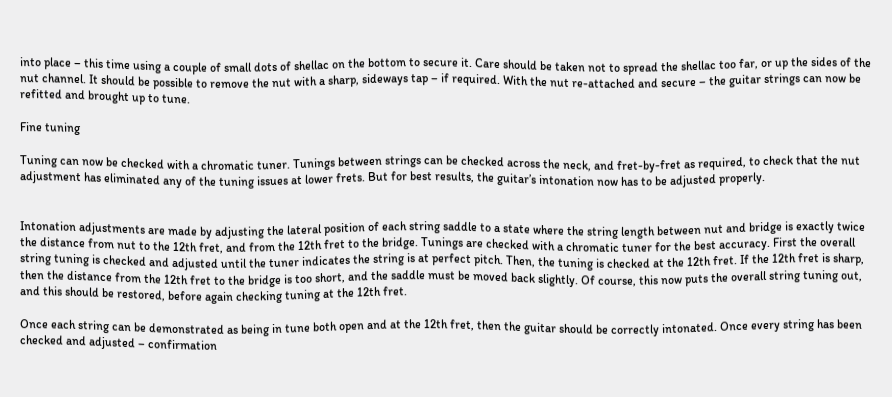into place – this time using a couple of small dots of shellac on the bottom to secure it. Care should be taken not to spread the shellac too far, or up the sides of the nut channel. It should be possible to remove the nut with a sharp, sideways tap – if required. With the nut re-attached and secure – the guitar strings can now be refitted and brought up to tune.

Fine tuning

Tuning can now be checked with a chromatic tuner. Tunings between strings can be checked across the neck, and fret-by-fret as required, to check that the nut adjustment has eliminated any of the tuning issues at lower frets. But for best results, the guitar’s intonation now has to be adjusted properly.


Intonation adjustments are made by adjusting the lateral position of each string saddle to a state where the string length between nut and bridge is exactly twice the distance from nut to the 12th fret, and from the 12th fret to the bridge. Tunings are checked with a chromatic tuner for the best accuracy. First the overall string tuning is checked and adjusted until the tuner indicates the string is at perfect pitch. Then, the tuning is checked at the 12th fret. If the 12th fret is sharp, then the distance from the 12th fret to the bridge is too short, and the saddle must be moved back slightly. Of course, this now puts the overall string tuning out, and this should be restored, before again checking tuning at the 12th fret.

Once each string can be demonstrated as being in tune both open and at the 12th fret, then the guitar should be correctly intonated. Once every string has been checked and adjusted – confirmation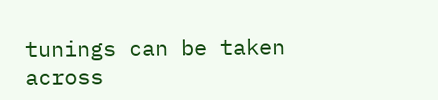tunings can be taken across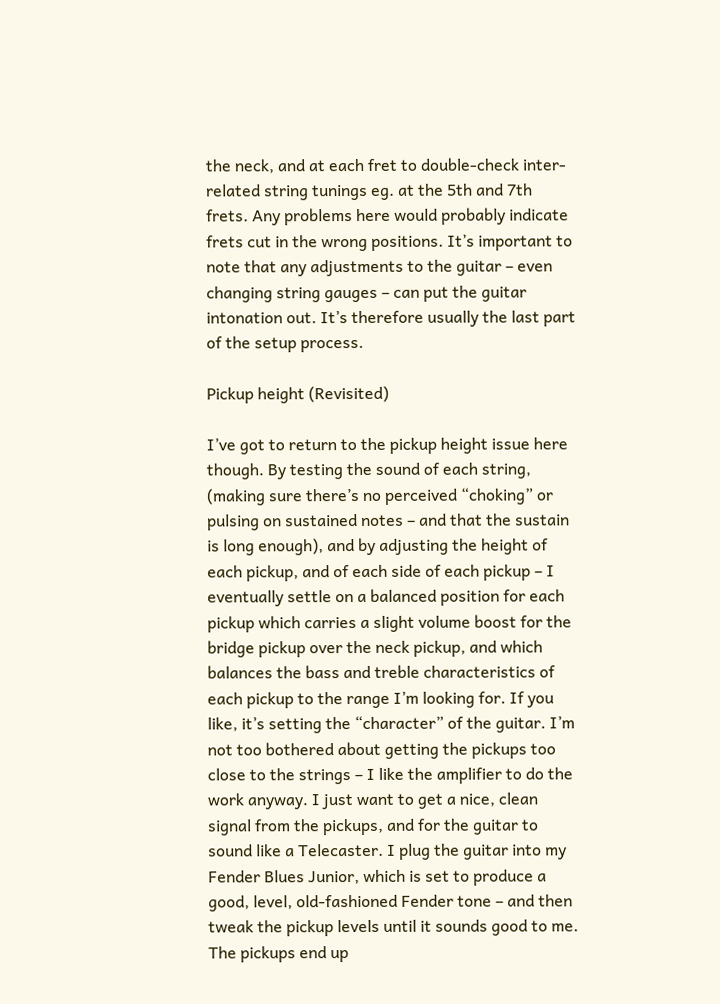the neck, and at each fret to double-check inter-related string tunings eg. at the 5th and 7th frets. Any problems here would probably indicate frets cut in the wrong positions. It’s important to note that any adjustments to the guitar – even changing string gauges – can put the guitar intonation out. It’s therefore usually the last part of the setup process.

Pickup height (Revisited)

I’ve got to return to the pickup height issue here though. By testing the sound of each string, (making sure there’s no perceived “choking” or pulsing on sustained notes – and that the sustain is long enough), and by adjusting the height of each pickup, and of each side of each pickup – I eventually settle on a balanced position for each pickup which carries a slight volume boost for the bridge pickup over the neck pickup, and which balances the bass and treble characteristics of each pickup to the range I’m looking for. If you like, it’s setting the “character” of the guitar. I’m not too bothered about getting the pickups too close to the strings – I like the amplifier to do the work anyway. I just want to get a nice, clean signal from the pickups, and for the guitar to sound like a Telecaster. I plug the guitar into my Fender Blues Junior, which is set to produce a good, level, old-fashioned Fender tone – and then tweak the pickup levels until it sounds good to me. The pickups end up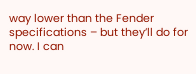way lower than the Fender specifications – but they’ll do for now. I can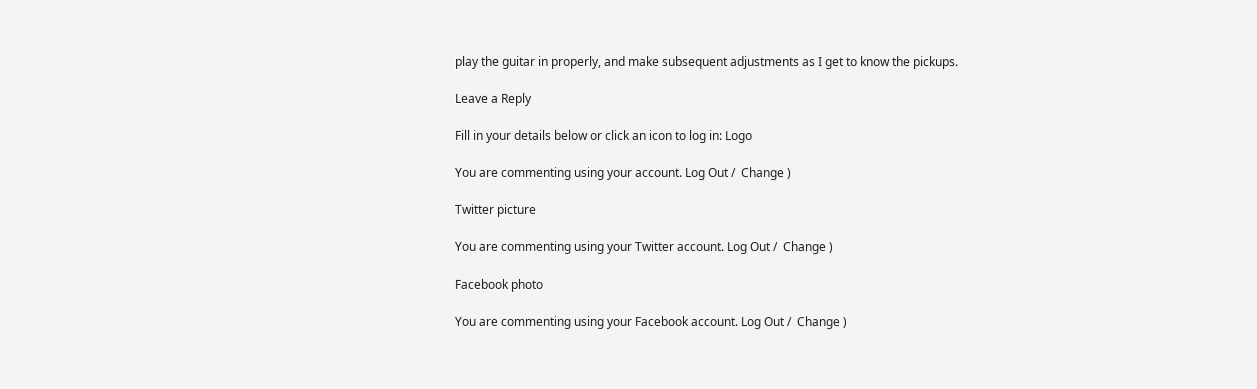play the guitar in properly, and make subsequent adjustments as I get to know the pickups.

Leave a Reply

Fill in your details below or click an icon to log in: Logo

You are commenting using your account. Log Out /  Change )

Twitter picture

You are commenting using your Twitter account. Log Out /  Change )

Facebook photo

You are commenting using your Facebook account. Log Out /  Change )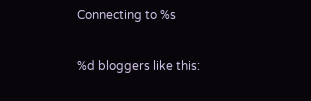Connecting to %s

%d bloggers like this: